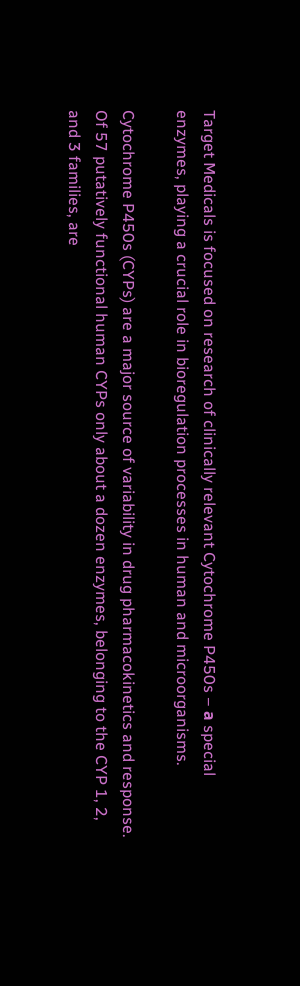Target Medicals is focused on research of clinically relevant Cytochrome P450s – а special enzymes, playing a crucial role in bioregulation processes in human and microorganisms.

Cytochrome P450s (CYPs) are a major source of variability in drug pharmacokinetics and response. Of 57 putatively functional human CYPs only about a dozen enzymes, belonging to the CYP 1, 2, and 3 families, are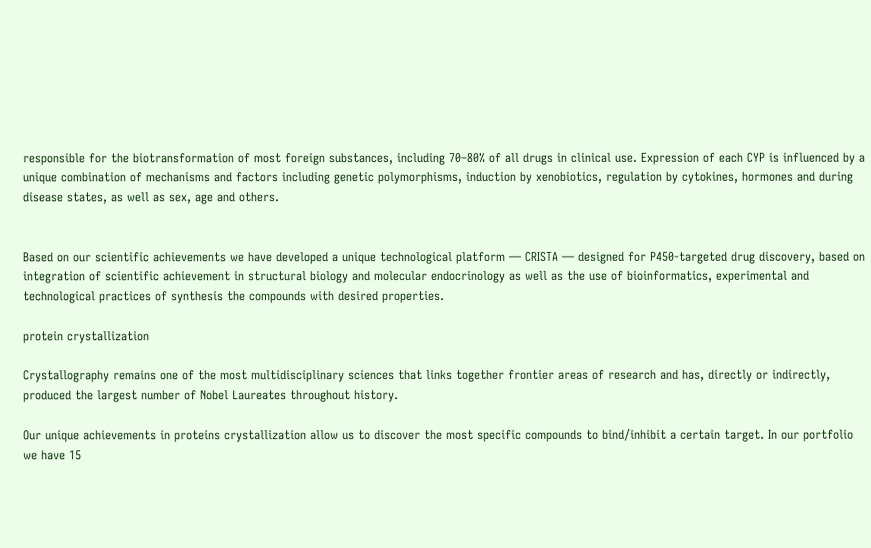responsible for the biotransformation of most foreign substances, including 70–80% of all drugs in clinical use. Expression of each CYP is influenced by a unique combination of mechanisms and factors including genetic polymorphisms, induction by xenobiotics, regulation by cytokines, hormones and during disease states, as well as sex, age and others.


Based on our scientific achievements we have developed a unique technological platform — CRISTA — designed for P450-targeted drug discovery, based on integration of scientific achievement in structural biology and molecular endocrinology as well as the use of bioinformatics, experimental and technological practices of synthesis the compounds with desired properties.

protein crystallization

Crystallography remains one of the most multidisciplinary sciences that links together frontier areas of research and has, directly or indirectly, produced the largest number of Nobel Laureates throughout history.

Our unique achievements in proteins crystallization allow us to discover the most specific compounds to bind/inhibit a certain target. In our portfolio we have 15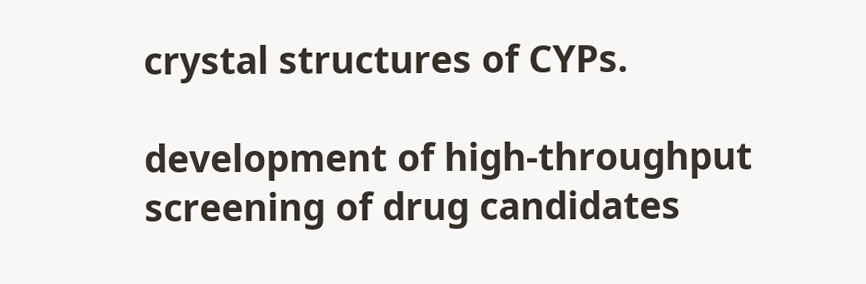crystal structures of CYPs.

development of high-throughput screening of drug candidates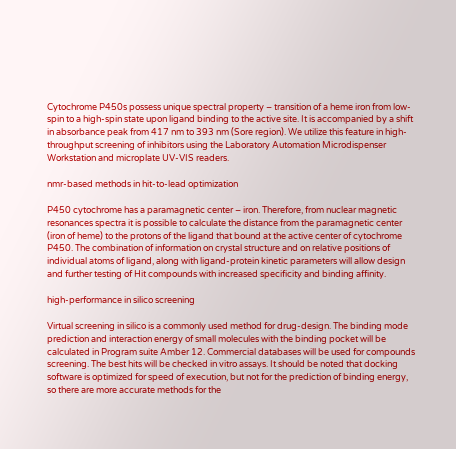Cytochrome P450s possess unique spectral property – transition of a heme iron from low-spin to a high-spin state upon ligand binding to the active site. It is accompanied by a shift in absorbance peak from 417 nm to 393 nm (Sore region). We utilize this feature in high-throughput screening of inhibitors using the Laboratory Automation Microdispenser Workstation and microplate UV-VIS readers.

nmr-based methods in hit-to-lead optimization

P450 cytochrome has a paramagnetic center – iron. Therefore, from nuclear magnetic resonances spectra it is possible to calculate the distance from the paramagnetic center (iron of heme) to the protons of the ligand that bound at the active center of cytochrome P450. The combination of information on crystal structure and on relative positions of individual atoms of ligand, along with ligand-protein kinetic parameters will allow design and further testing of Hit compounds with increased specificity and binding affinity.

high-performance in silico screening

Virtual screening in silico is a commonly used method for drug-design. The binding mode prediction and interaction energy of small molecules with the binding pocket will be calculated in Program suite Amber 12. Commercial databases will be used for compounds screening. The best hits will be checked in vitro assays. It should be noted that docking software is optimized for speed of execution, but not for the prediction of binding energy, so there are more accurate methods for the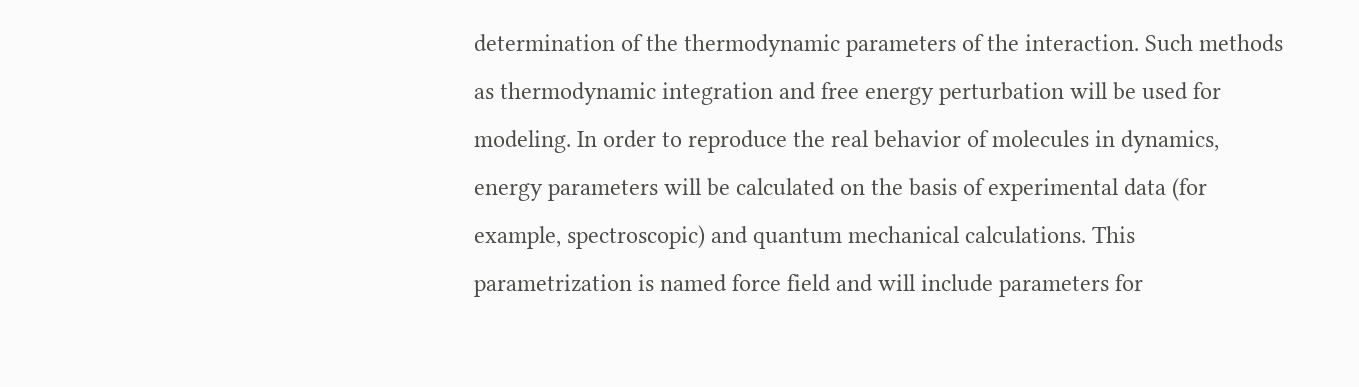determination of the thermodynamic parameters of the interaction. Such methods as thermodynamic integration and free energy perturbation will be used for modeling. In order to reproduce the real behavior of molecules in dynamics, energy parameters will be calculated on the basis of experimental data (for example, spectroscopic) and quantum mechanical calculations. This parametrization is named force field and will include parameters for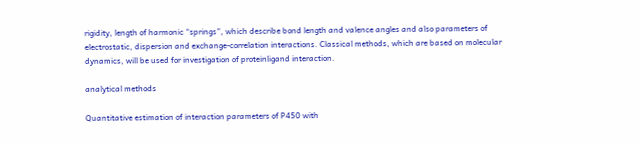rigidity, length of harmonic “springs”, which describe bond length and valence angles and also parameters of electrostatic, dispersion and exchange-correlation interactions. Classical methods, which are based on molecular dynamics, will be used for investigation of proteinligand interaction.

analytical methods

Quantitative estimation of interaction parameters of P450 with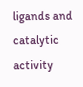ligands and catalytic activity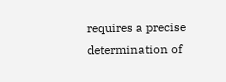requires a precise determination of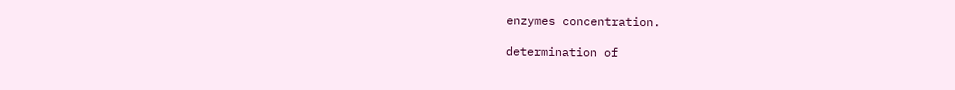enzymes concentration.

determination of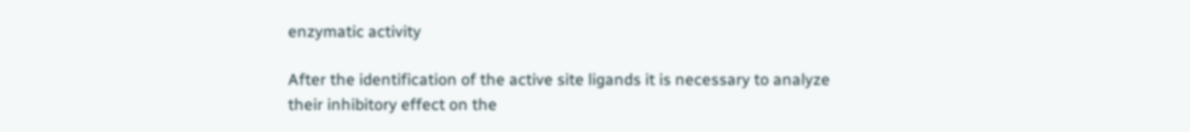enzymatic activity

After the identification of the active site ligands it is necessary to analyze their inhibitory effect on the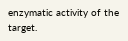enzymatic activity of the target.